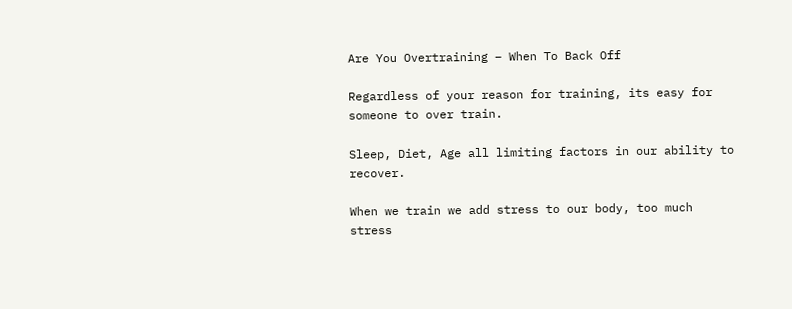Are You Overtraining – When To Back Off

Regardless of your reason for training, its easy for someone to over train.

Sleep, Diet, Age all limiting factors in our ability to recover.

When we train we add stress to our body, too much stress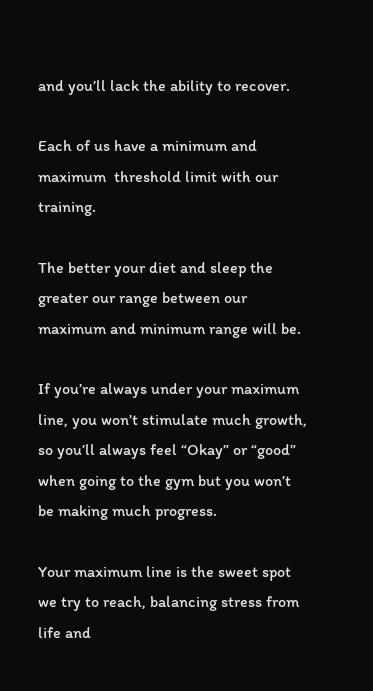and you’ll lack the ability to recover.

Each of us have a minimum and maximum  threshold limit with our training.

The better your diet and sleep the greater our range between our maximum and minimum range will be.

If you’re always under your maximum line, you won’t stimulate much growth, so you’ll always feel “Okay” or “good” when going to the gym but you won’t be making much progress.

Your maximum line is the sweet spot we try to reach, balancing stress from life and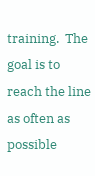training.  The goal is to reach the line as often as possible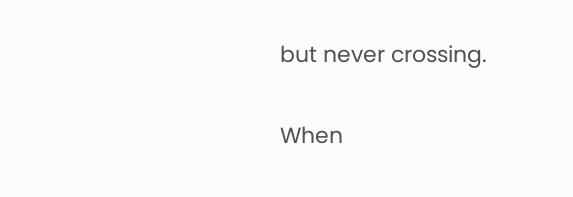but never crossing.

When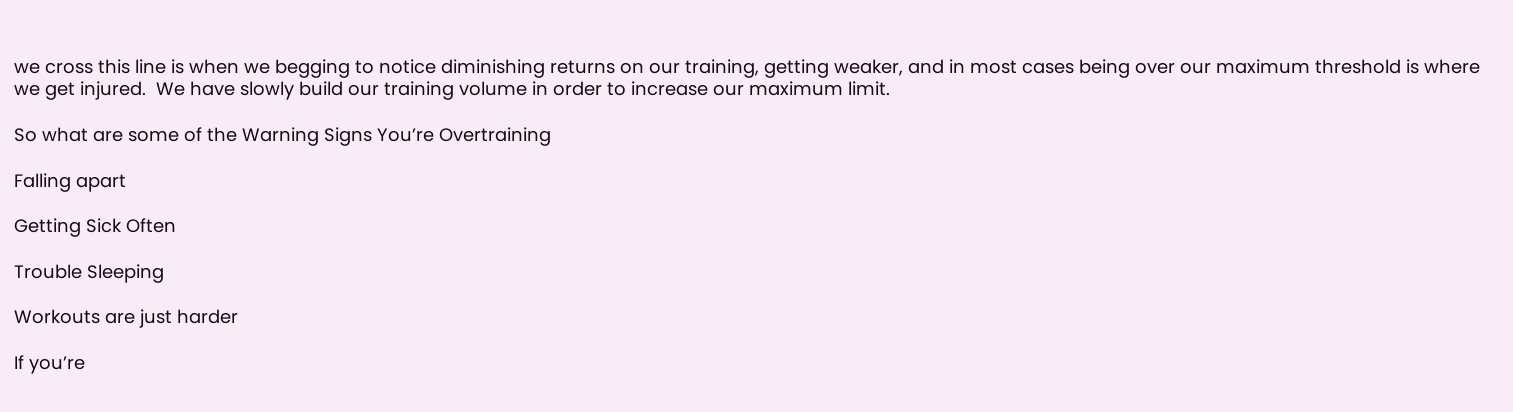we cross this line is when we begging to notice diminishing returns on our training, getting weaker, and in most cases being over our maximum threshold is where we get injured.  We have slowly build our training volume in order to increase our maximum limit.

So what are some of the Warning Signs You’re Overtraining

Falling apart

Getting Sick Often

Trouble Sleeping

Workouts are just harder

If you’re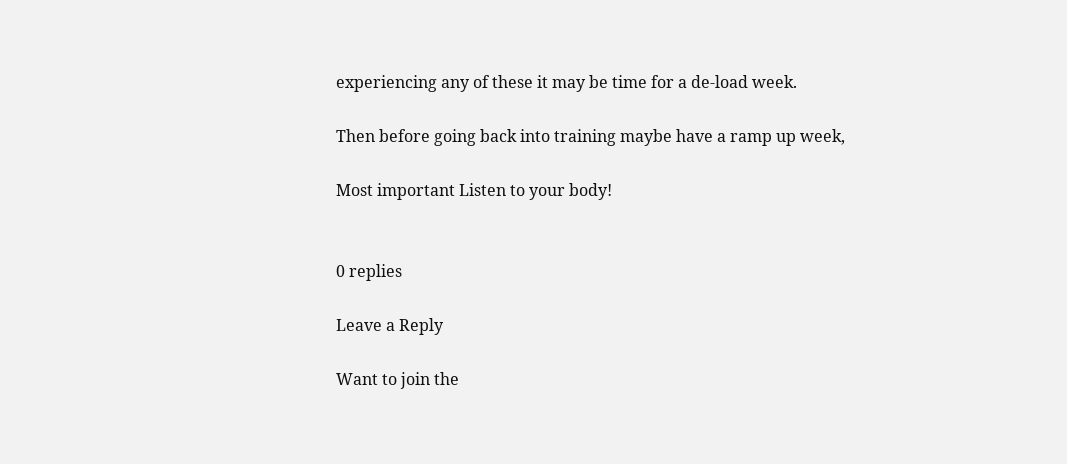experiencing any of these it may be time for a de-load week.

Then before going back into training maybe have a ramp up week,

Most important Listen to your body!


0 replies

Leave a Reply

Want to join the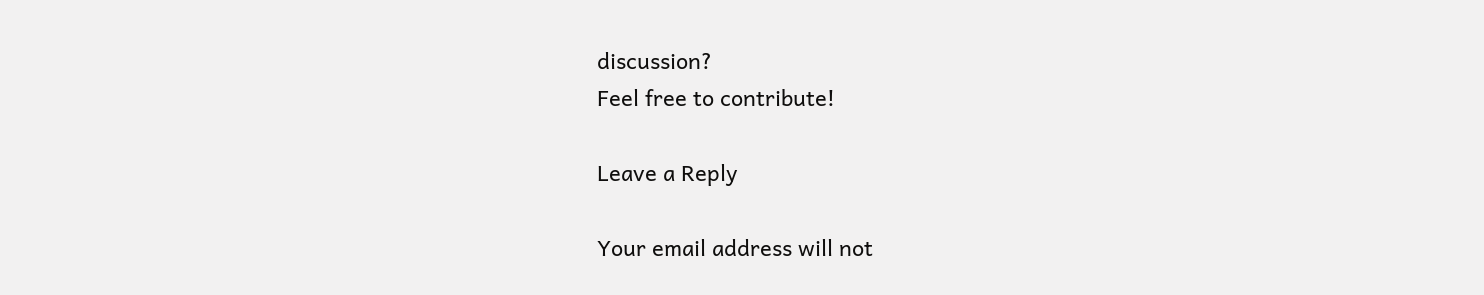discussion?
Feel free to contribute!

Leave a Reply

Your email address will not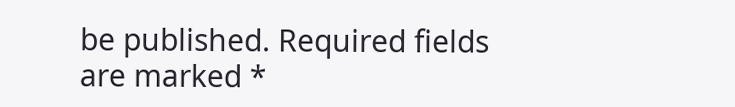be published. Required fields are marked *